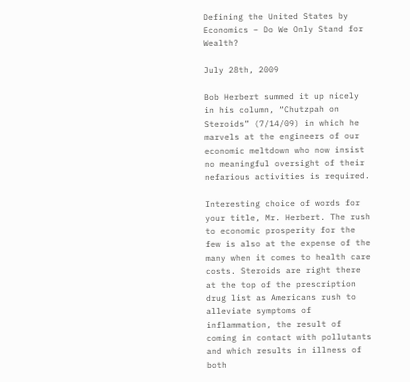Defining the United States by Economics – Do We Only Stand for Wealth?

July 28th, 2009

Bob Herbert summed it up nicely in his column, “Chutzpah on Steroids” (7/14/09) in which he marvels at the engineers of our economic meltdown who now insist no meaningful oversight of their nefarious activities is required.

Interesting choice of words for your title, Mr. Herbert. The rush to economic prosperity for the few is also at the expense of the many when it comes to health care costs. Steroids are right there at the top of the prescription drug list as Americans rush to alleviate symptoms of inflammation, the result of coming in contact with pollutants and which results in illness of both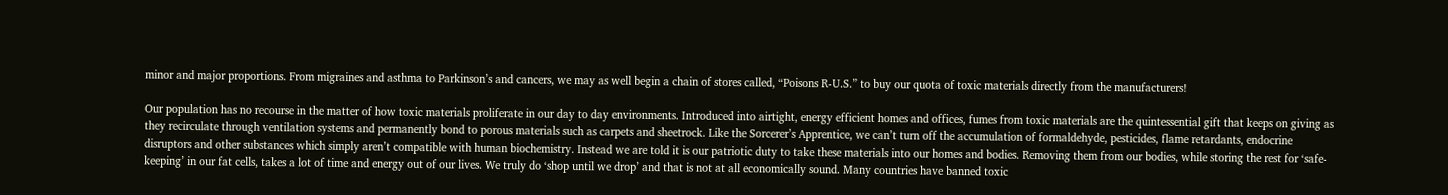minor and major proportions. From migraines and asthma to Parkinson’s and cancers, we may as well begin a chain of stores called, “Poisons R-U.S.” to buy our quota of toxic materials directly from the manufacturers!

Our population has no recourse in the matter of how toxic materials proliferate in our day to day environments. Introduced into airtight, energy efficient homes and offices, fumes from toxic materials are the quintessential gift that keeps on giving as they recirculate through ventilation systems and permanently bond to porous materials such as carpets and sheetrock. Like the Sorcerer’s Apprentice, we can’t turn off the accumulation of formaldehyde, pesticides, flame retardants, endocrine disruptors and other substances which simply aren’t compatible with human biochemistry. Instead we are told it is our patriotic duty to take these materials into our homes and bodies. Removing them from our bodies, while storing the rest for ‘safe-keeping’ in our fat cells, takes a lot of time and energy out of our lives. We truly do ‘shop until we drop’ and that is not at all economically sound. Many countries have banned toxic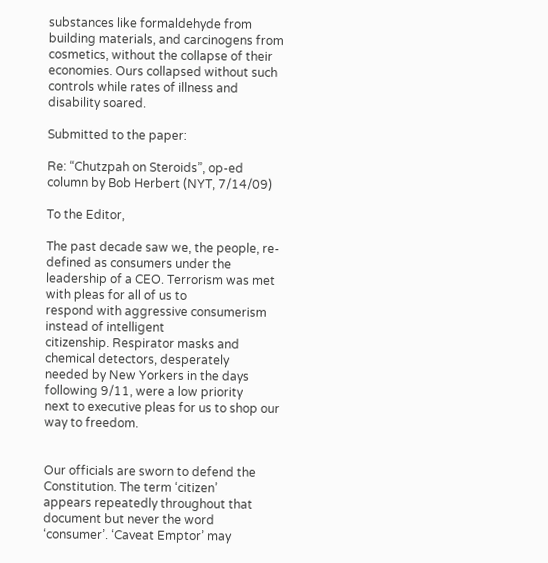substances like formaldehyde from building materials, and carcinogens from cosmetics, without the collapse of their economies. Ours collapsed without such controls while rates of illness and disability soared.

Submitted to the paper:

Re: “Chutzpah on Steroids”, op-ed column by Bob Herbert (NYT, 7/14/09)

To the Editor,

The past decade saw we, the people, re-defined as consumers under the
leadership of a CEO. Terrorism was met with pleas for all of us to
respond with aggressive consumerism instead of intelligent
citizenship. Respirator masks and chemical detectors, desperately
needed by New Yorkers in the days following 9/11, were a low priority
next to executive pleas for us to shop our way to freedom.


Our officials are sworn to defend the Constitution. The term ‘citizen’
appears repeatedly throughout that document but never the word
‘consumer’. ‘Caveat Emptor’ may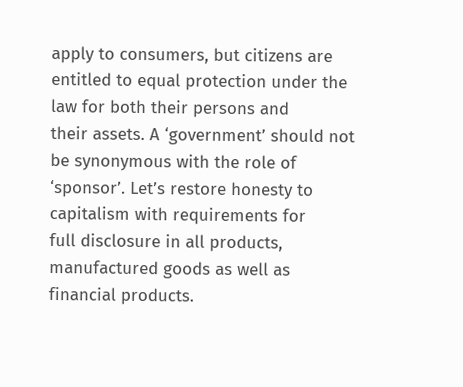apply to consumers, but citizens are
entitled to equal protection under the law for both their persons and
their assets. A ‘government’ should not be synonymous with the role of
‘sponsor’. Let’s restore honesty to capitalism with requirements for
full disclosure in all products, manufactured goods as well as
financial products.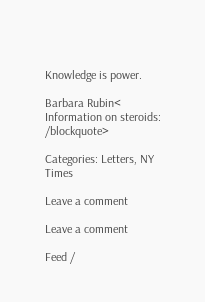Knowledge is power.

Barbara Rubin< Information on steroids: /blockquote>

Categories: Letters, NY Times

Leave a comment

Leave a comment

Feed /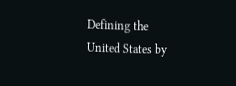Defining the United States by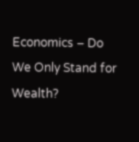Economics – Do We Only Stand for Wealth?